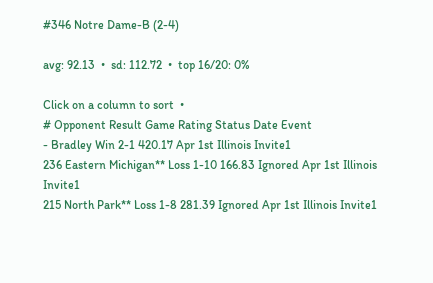#346 Notre Dame-B (2-4)

avg: 92.13  •  sd: 112.72  •  top 16/20: 0%

Click on a column to sort  •
# Opponent Result Game Rating Status Date Event
- Bradley Win 2-1 420.17 Apr 1st Illinois Invite1
236 Eastern Michigan** Loss 1-10 166.83 Ignored Apr 1st Illinois Invite1
215 North Park** Loss 1-8 281.39 Ignored Apr 1st Illinois Invite1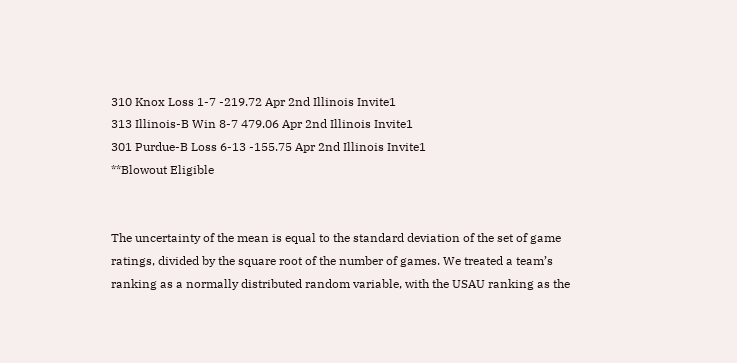310 Knox Loss 1-7 -219.72 Apr 2nd Illinois Invite1
313 Illinois-B Win 8-7 479.06 Apr 2nd Illinois Invite1
301 Purdue-B Loss 6-13 -155.75 Apr 2nd Illinois Invite1
**Blowout Eligible


The uncertainty of the mean is equal to the standard deviation of the set of game ratings, divided by the square root of the number of games. We treated a team’s ranking as a normally distributed random variable, with the USAU ranking as the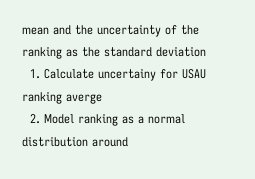mean and the uncertainty of the ranking as the standard deviation
  1. Calculate uncertainy for USAU ranking averge
  2. Model ranking as a normal distribution around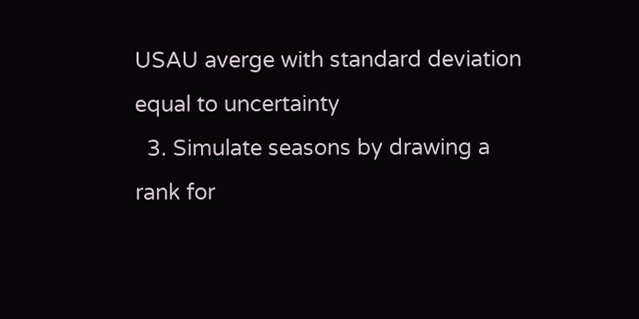USAU averge with standard deviation equal to uncertainty
  3. Simulate seasons by drawing a rank for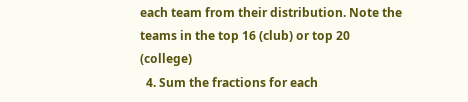each team from their distribution. Note the teams in the top 16 (club) or top 20 (college)
  4. Sum the fractions for each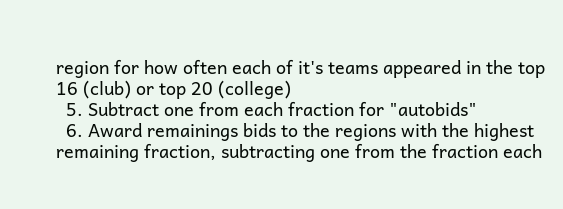region for how often each of it's teams appeared in the top 16 (club) or top 20 (college)
  5. Subtract one from each fraction for "autobids"
  6. Award remainings bids to the regions with the highest remaining fraction, subtracting one from the fraction each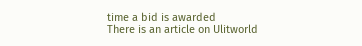time a bid is awarded
There is an article on Ulitworld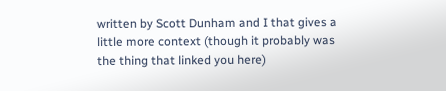written by Scott Dunham and I that gives a little more context (though it probably was the thing that linked you here)